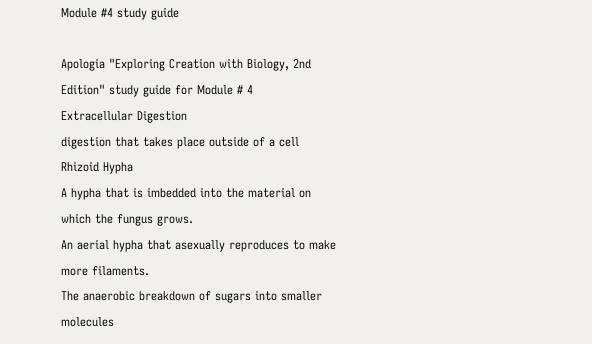Module #4 study guide

Apologia "Exploring Creation with Biology, 2nd Edition" study guide for Module # 4
Extracellular Digestion
digestion that takes place outside of a cell
Rhizoid Hypha
A hypha that is imbedded into the material on which the fungus grows.
An aerial hypha that asexually reproduces to make more filaments.
The anaerobic breakdown of sugars into smaller molecules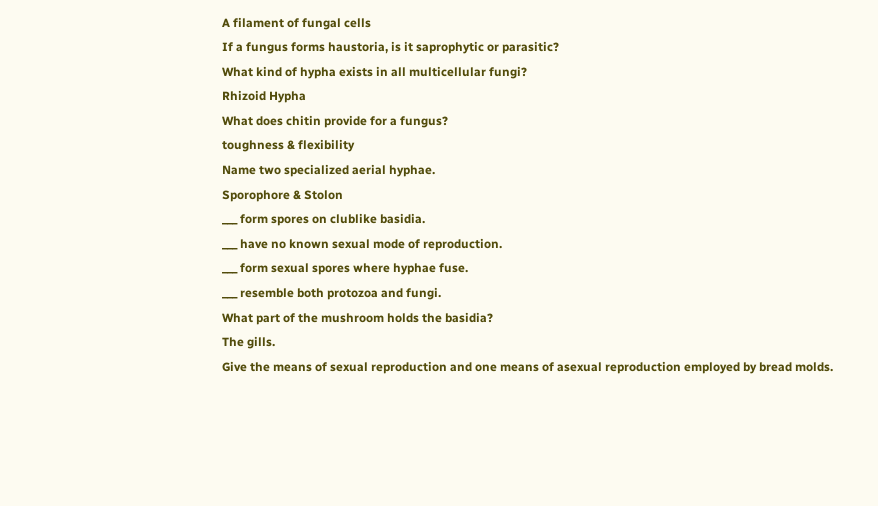A filament of fungal cells
If a fungus forms haustoria, is it saprophytic or parasitic?
What kind of hypha exists in all multicellular fungi?
Rhizoid Hypha
What does chitin provide for a fungus?
toughness & flexibility
Name two specialized aerial hyphae.
Sporophore & Stolon
___ form spores on clublike basidia.
___ have no known sexual mode of reproduction.
___ form sexual spores where hyphae fuse.
___ resemble both protozoa and fungi.
What part of the mushroom holds the basidia?
The gills.
Give the means of sexual reproduction and one means of asexual reproduction employed by bread molds.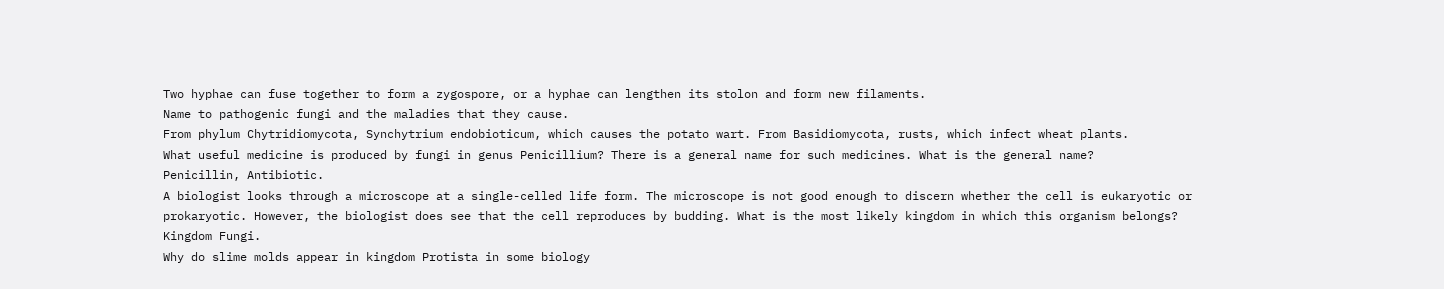Two hyphae can fuse together to form a zygospore, or a hyphae can lengthen its stolon and form new filaments.
Name to pathogenic fungi and the maladies that they cause.
From phylum Chytridiomycota, Synchytrium endobioticum, which causes the potato wart. From Basidiomycota, rusts, which infect wheat plants.
What useful medicine is produced by fungi in genus Penicillium? There is a general name for such medicines. What is the general name?
Penicillin, Antibiotic.
A biologist looks through a microscope at a single-celled life form. The microscope is not good enough to discern whether the cell is eukaryotic or prokaryotic. However, the biologist does see that the cell reproduces by budding. What is the most likely kingdom in which this organism belongs?
Kingdom Fungi.
Why do slime molds appear in kingdom Protista in some biology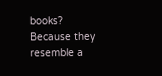books?
Because they resemble a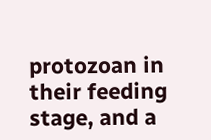protozoan in their feeding stage, and a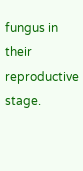fungus in their reproductive stage.